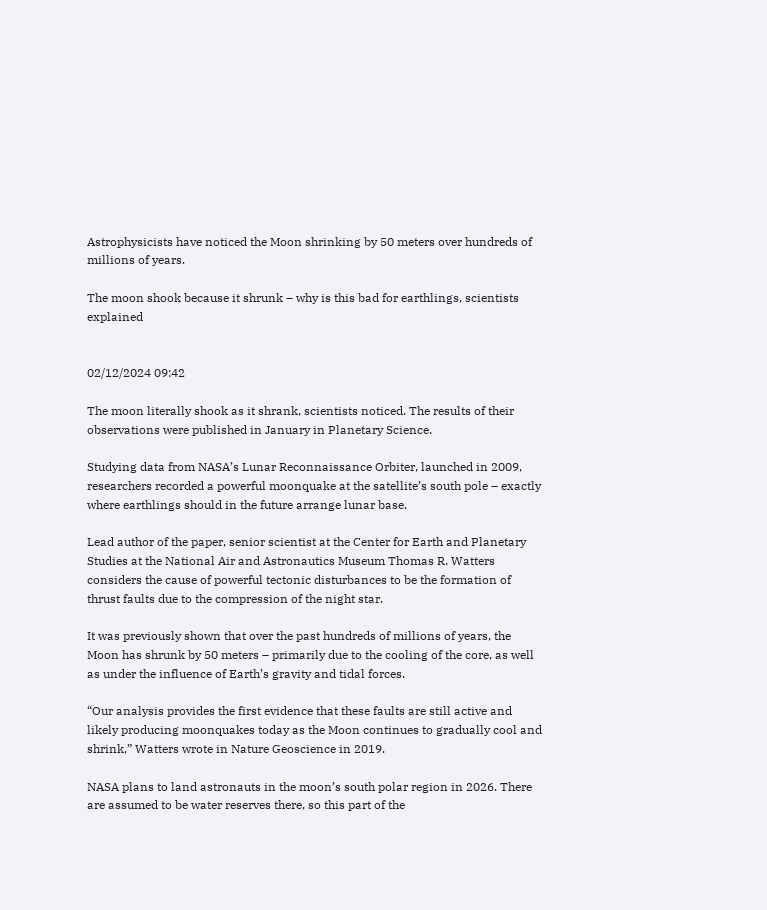Astrophysicists have noticed the Moon shrinking by 50 meters over hundreds of millions of years.

The moon shook because it shrunk – why is this bad for earthlings, scientists explained


02/12/2024 09:42

The moon literally shook as it shrank, scientists noticed. The results of their observations were published in January in Planetary Science.

Studying data from NASA’s Lunar Reconnaissance Orbiter, launched in 2009, researchers recorded a powerful moonquake at the satellite’s south pole – exactly where earthlings should in the future arrange lunar base.

Lead author of the paper, senior scientist at the Center for Earth and Planetary Studies at the National Air and Astronautics Museum Thomas R. Watters considers the cause of powerful tectonic disturbances to be the formation of thrust faults due to the compression of the night star.

It was previously shown that over the past hundreds of millions of years, the Moon has shrunk by 50 meters – primarily due to the cooling of the core, as well as under the influence of Earth’s gravity and tidal forces.

“Our analysis provides the first evidence that these faults are still active and likely producing moonquakes today as the Moon continues to gradually cool and shrink,” Watters wrote in Nature Geoscience in 2019.

NASA plans to land astronauts in the moon’s south polar region in 2026. There are assumed to be water reserves there, so this part of the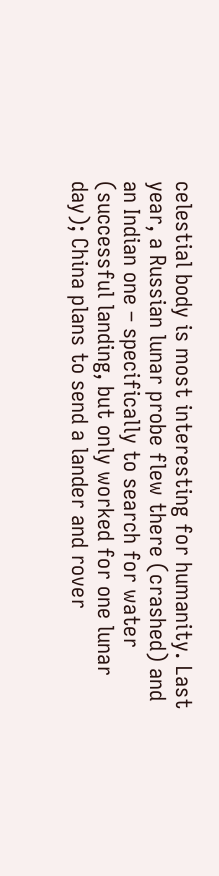celestial body is most interesting for humanity. Last year, a Russian lunar probe flew there (crashed) and an Indian one – specifically to search for water (successful landing, but only worked for one lunar day); China plans to send a lander and rover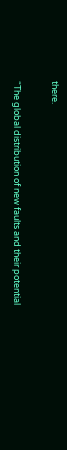there.

“The global distribution of new faults and their potential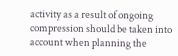activity as a result of ongoing compression should be taken into account when planning the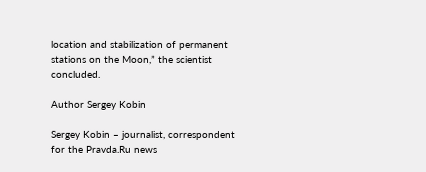location and stabilization of permanent stations on the Moon,” the scientist concluded.

Author Sergey Kobin

Sergey Kobin – journalist, correspondent for the Pravda.Ru news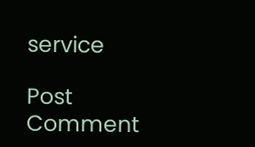service

Post Comment